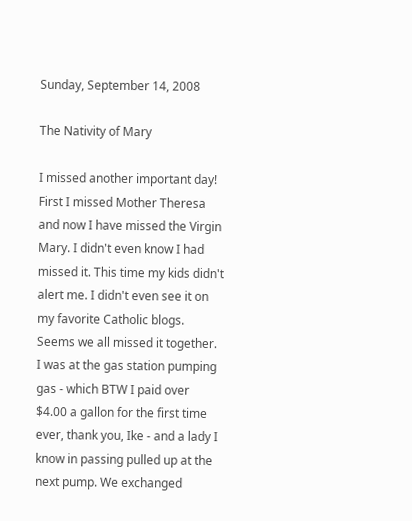Sunday, September 14, 2008

The Nativity of Mary

I missed another important day! First I missed Mother Theresa and now I have missed the Virgin Mary. I didn't even know I had missed it. This time my kids didn't alert me. I didn't even see it on my favorite Catholic blogs. Seems we all missed it together. I was at the gas station pumping gas - which BTW I paid over $4.00 a gallon for the first time ever, thank you, Ike - and a lady I know in passing pulled up at the next pump. We exchanged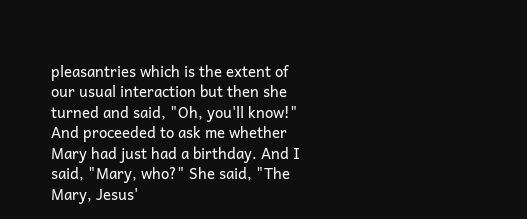pleasantries which is the extent of our usual interaction but then she turned and said, "Oh, you'll know!" And proceeded to ask me whether Mary had just had a birthday. And I said, "Mary, who?" She said, "The Mary, Jesus'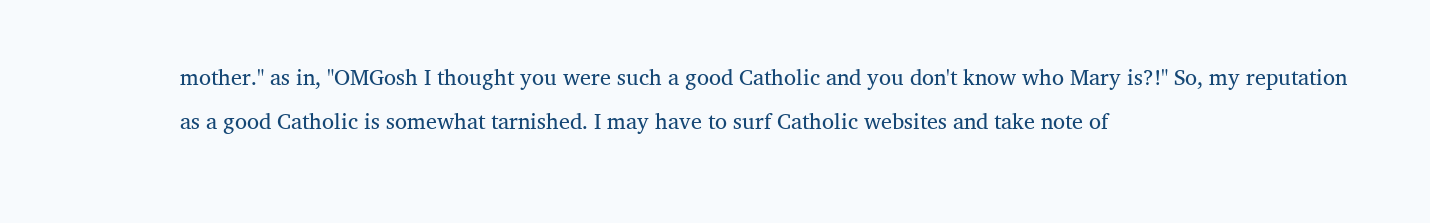mother." as in, "OMGosh I thought you were such a good Catholic and you don't know who Mary is?!" So, my reputation as a good Catholic is somewhat tarnished. I may have to surf Catholic websites and take note of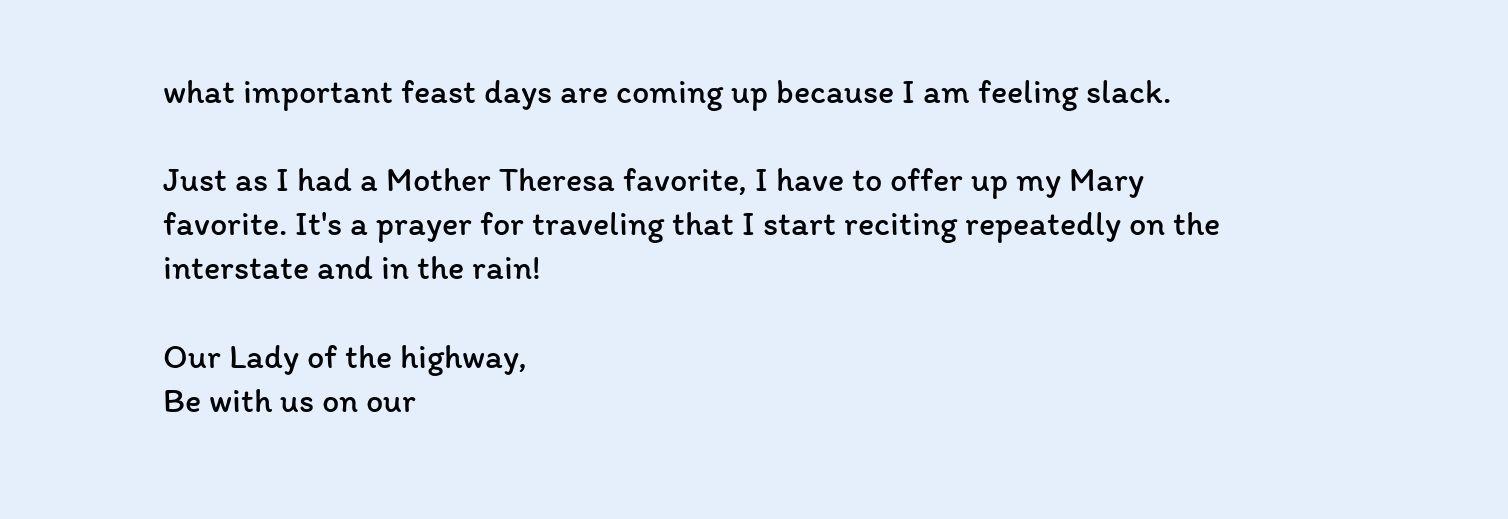what important feast days are coming up because I am feeling slack.

Just as I had a Mother Theresa favorite, I have to offer up my Mary favorite. It's a prayer for traveling that I start reciting repeatedly on the interstate and in the rain!

Our Lady of the highway,
Be with us on our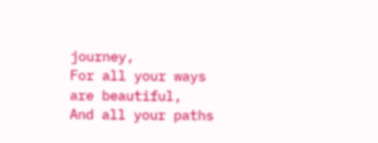journey,
For all your ways are beautiful,
And all your paths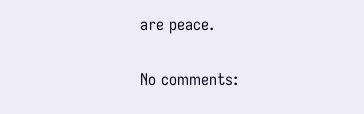are peace.

No comments: